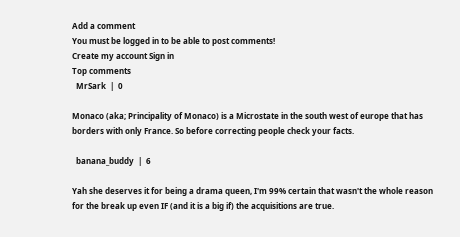Add a comment
You must be logged in to be able to post comments!
Create my account Sign in
Top comments
  MrSark  |  0

Monaco (aka; Principality of Monaco) is a Microstate in the south west of europe that has borders with only France. So before correcting people check your facts.

  banana_buddy  |  6

Yah she deserves it for being a drama queen, I'm 99% certain that wasn't the whole reason for the break up even IF (and it is a big if) the acquisitions are true.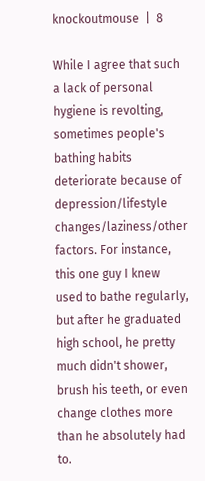knockoutmouse  |  8

While I agree that such a lack of personal hygiene is revolting, sometimes people's bathing habits deteriorate because of depression/lifestyle changes/laziness/other factors. For instance, this one guy I knew used to bathe regularly, but after he graduated high school, he pretty much didn't shower, brush his teeth, or even change clothes more than he absolutely had to.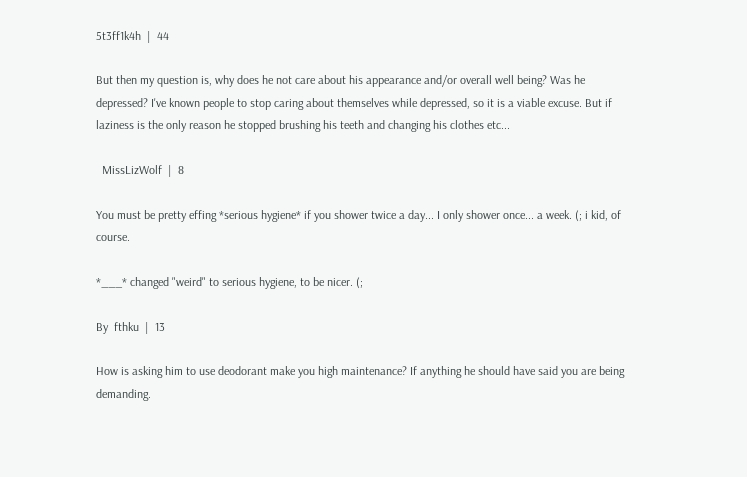5t3ff1k4h  |  44

But then my question is, why does he not care about his appearance and/or overall well being? Was he depressed? I've known people to stop caring about themselves while depressed, so it is a viable excuse. But if laziness is the only reason he stopped brushing his teeth and changing his clothes etc...

  MissLizWolf  |  8

You must be pretty effing *serious hygiene* if you shower twice a day... I only shower once... a week. (; i kid, of course.

*___* changed "weird" to serious hygiene, to be nicer. (;

By  fthku  |  13

How is asking him to use deodorant make you high maintenance? If anything he should have said you are being demanding.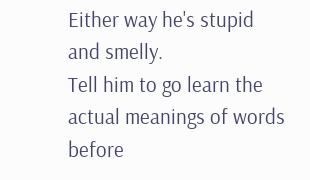Either way he's stupid and smelly.
Tell him to go learn the actual meanings of words before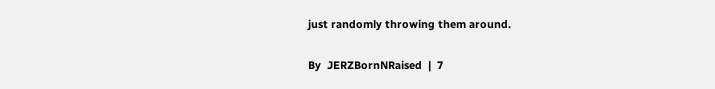just randomly throwing them around.

By  JERZBornNRaised  |  7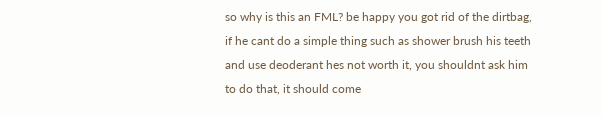so why is this an FML? be happy you got rid of the dirtbag, if he cant do a simple thing such as shower brush his teeth and use deoderant hes not worth it, you shouldnt ask him to do that, it should come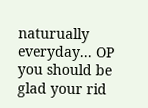naturually everyday... OP you should be glad your rid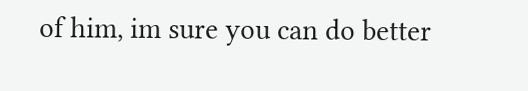of him, im sure you can do better